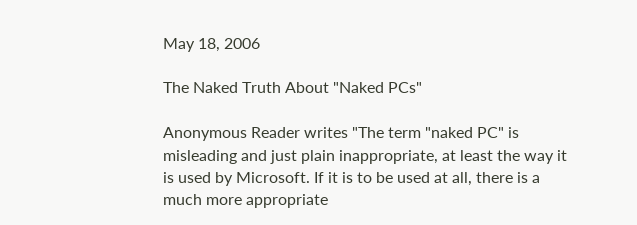May 18, 2006

The Naked Truth About "Naked PCs"

Anonymous Reader writes "The term "naked PC" is misleading and just plain inappropriate, at least the way it is used by Microsoft. If it is to be used at all, there is a much more appropriate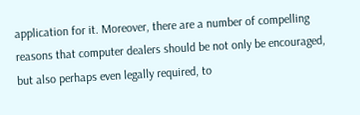application for it. Moreover, there are a number of compelling reasons that computer dealers should be not only be encouraged, but also perhaps even legally required, to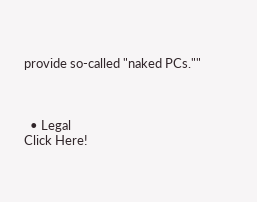provide so-called "naked PCs.""



  • Legal
Click Here!